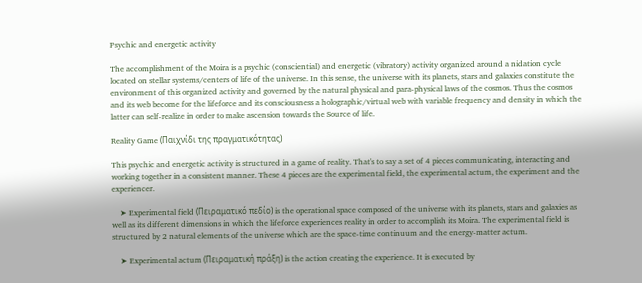Psychic and energetic activity

The accomplishment of the Moira is a psychic (consciential) and energetic (vibratory) activity organized around a nidation cycle located on stellar systems/centers of life of the universe. In this sense, the universe with its planets, stars and galaxies constitute the environment of this organized activity and governed by the natural physical and para-physical laws of the cosmos. Thus the cosmos and its web become for the lifeforce and its consciousness a holographic/virtual web with variable frequency and density in which the latter can self-realize in order to make ascension towards the Source of life.

Reality Game (Παιχνίδι της πραγματικότητας)

This psychic and energetic activity is structured in a game of reality. That's to say a set of 4 pieces communicating, interacting and working together in a consistent manner. These 4 pieces are the experimental field, the experimental actum, the experiment and the experiencer.

    ➤ Experimental field (Πειραματικό πεδίο) is the operational space composed of the universe with its planets, stars and galaxies as well as its different dimensions in which the lifeforce experiences reality in order to accomplish its Moira. The experimental field is structured by 2 natural elements of the universe which are the space-time continuum and the energy-matter actum.

    ➤ Experimental actum (Πειραματική πράξη) is the action creating the experience. It is executed by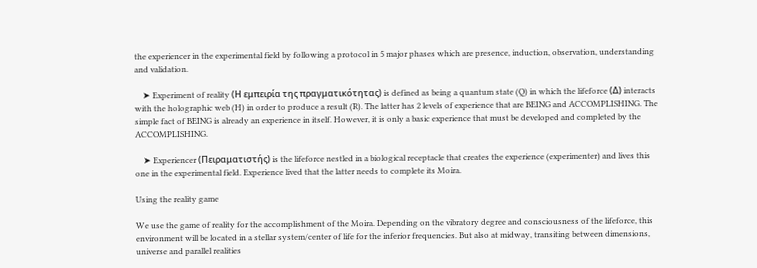the experiencer in the experimental field by following a protocol in 5 major phases which are presence, induction, observation, understanding and validation.

    ➤ Experiment of reality (Η εμπειρία της πραγματικότητας) is defined as being a quantum state (Q) in which the lifeforce (Δ) interacts with the holographic web (H) in order to produce a result (R). The latter has 2 levels of experience that are BEING and ACCOMPLISHING. The simple fact of BEING is already an experience in itself. However, it is only a basic experience that must be developed and completed by the ACCOMPLISHING.

    ➤ Experiencer (Πειραματιστής) is the lifeforce nestled in a biological receptacle that creates the experience (experimenter) and lives this one in the experimental field. Experience lived that the latter needs to complete its Moira.

Using the reality game

We use the game of reality for the accomplishment of the Moira. Depending on the vibratory degree and consciousness of the lifeforce, this environment will be located in a stellar system/center of life for the inferior frequencies. But also at midway, transiting between dimensions, universe and parallel realities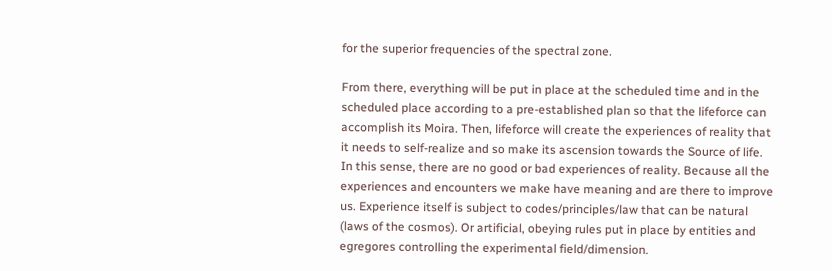for the superior frequencies of the spectral zone.

From there, everything will be put in place at the scheduled time and in the scheduled place according to a pre-established plan so that the lifeforce can accomplish its Moira. Then, lifeforce will create the experiences of reality that it needs to self-realize and so make its ascension towards the Source of life. In this sense, there are no good or bad experiences of reality. Because all the experiences and encounters we make have meaning and are there to improve us. Experience itself is subject to codes/principles/law that can be natural (laws of the cosmos). Or artificial, obeying rules put in place by entities and egregores controlling the experimental field/dimension.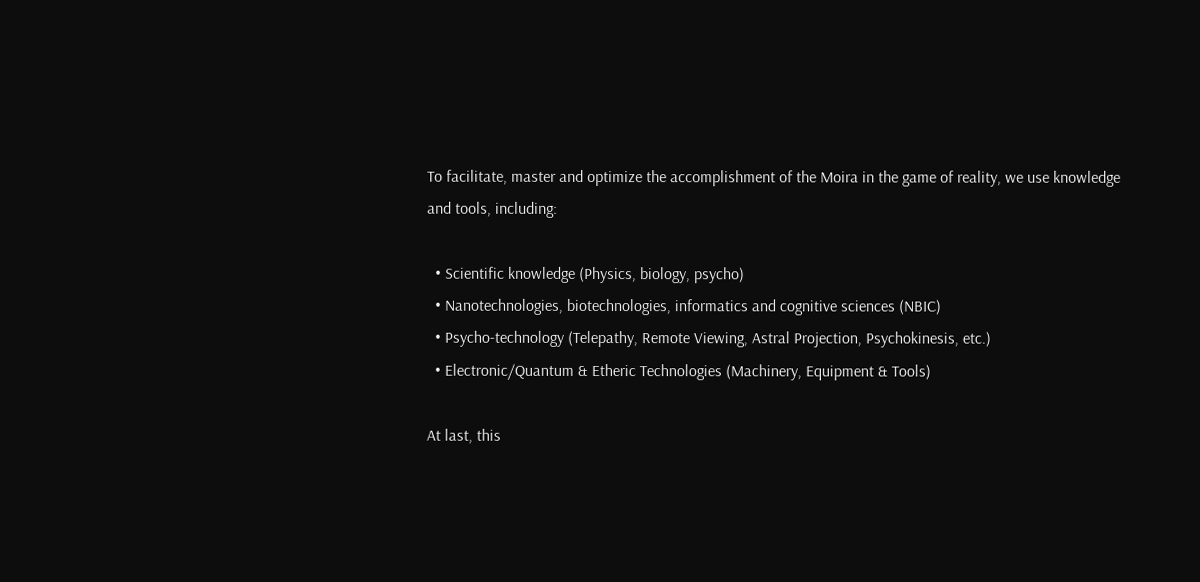To facilitate, master and optimize the accomplishment of the Moira in the game of reality, we use knowledge and tools, including:

  • Scientific knowledge (Physics, biology, psycho)
  • Nanotechnologies, biotechnologies, informatics and cognitive sciences (NBIC)
  • Psycho-technology (Telepathy, Remote Viewing, Astral Projection, Psychokinesis, etc.)
  • Electronic/Quantum & Etheric Technologies (Machinery, Equipment & Tools)

At last, this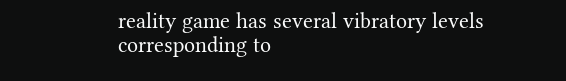reality game has several vibratory levels corresponding to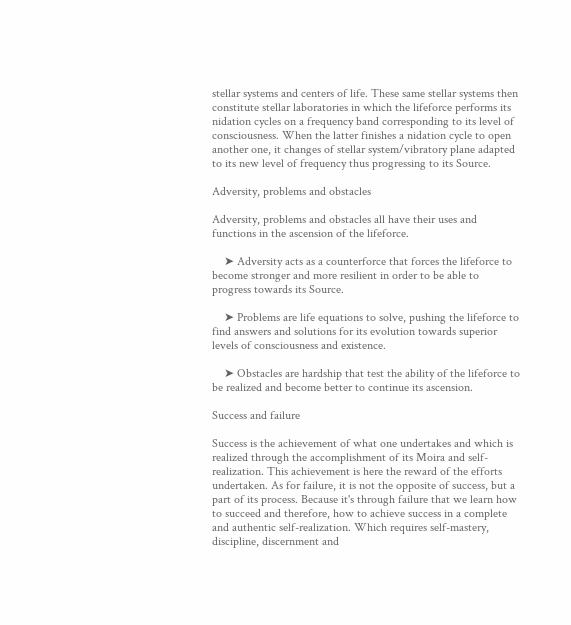stellar systems and centers of life. These same stellar systems then constitute stellar laboratories in which the lifeforce performs its nidation cycles on a frequency band corresponding to its level of consciousness. When the latter finishes a nidation cycle to open another one, it changes of stellar system/vibratory plane adapted to its new level of frequency thus progressing to its Source.

Adversity, problems and obstacles

Adversity, problems and obstacles all have their uses and functions in the ascension of the lifeforce.

    ➤ Adversity acts as a counterforce that forces the lifeforce to become stronger and more resilient in order to be able to progress towards its Source.

    ➤ Problems are life equations to solve, pushing the lifeforce to find answers and solutions for its evolution towards superior levels of consciousness and existence.

    ➤ Obstacles are hardship that test the ability of the lifeforce to be realized and become better to continue its ascension.

Success and failure

Success is the achievement of what one undertakes and which is realized through the accomplishment of its Moira and self-realization. This achievement is here the reward of the efforts undertaken. As for failure, it is not the opposite of success, but a part of its process. Because it's through failure that we learn how to succeed and therefore, how to achieve success in a complete and authentic self-realization. Which requires self-mastery, discipline, discernment and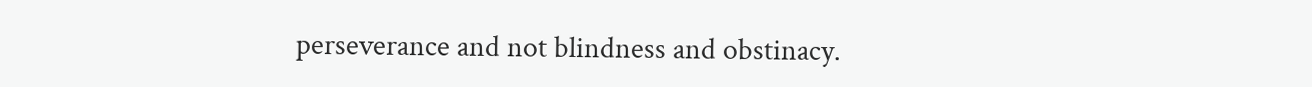perseverance and not blindness and obstinacy.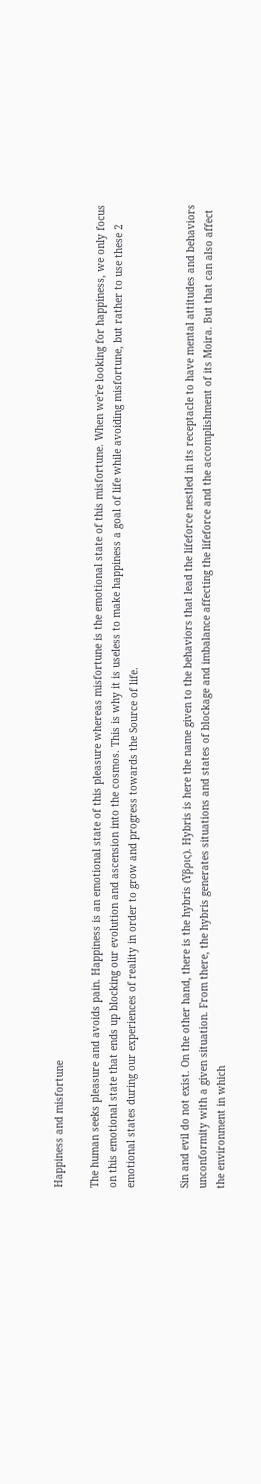Happiness and misfortune

The human seeks pleasure and avoids pain. Happiness is an emotional state of this pleasure whereas misfortune is the emotional state of this misfortune. When we're looking for happiness, we only focus on this emotional state that ends up blocking our evolution and ascension into the cosmos. This is why it is useless to make happiness a goal of life while avoiding misfortune, but rather to use these 2 emotional states during our experiences of reality in order to grow and progress towards the Source of life.


Sin and evil do not exist. On the other hand, there is the hybris (Υβρις). Hybris is here the name given to the behaviors that lead the lifeforce nestled in its receptacle to have mental attitudes and behaviors unconformity with a given situation. From there, the hybris generates situations and states of blockage and imbalance affecting the lifeforce and the accomplishment of its Moira. But that can also affect the environment in which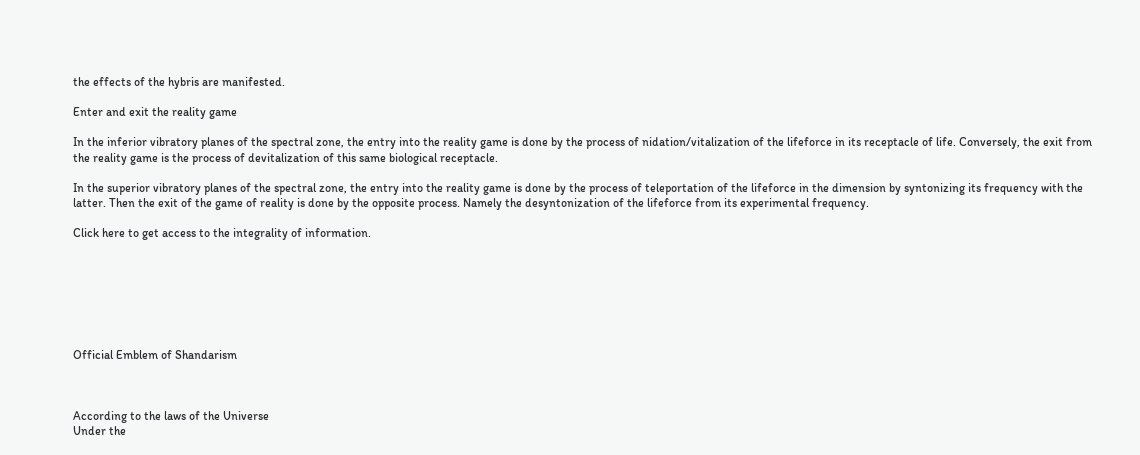the effects of the hybris are manifested.

Enter and exit the reality game

In the inferior vibratory planes of the spectral zone, the entry into the reality game is done by the process of nidation/vitalization of the lifeforce in its receptacle of life. Conversely, the exit from the reality game is the process of devitalization of this same biological receptacle.

In the superior vibratory planes of the spectral zone, the entry into the reality game is done by the process of teleportation of the lifeforce in the dimension by syntonizing its frequency with the latter. Then the exit of the game of reality is done by the opposite process. Namely the desyntonization of the lifeforce from its experimental frequency.

Click here to get access to the integrality of information.







Official Emblem of Shandarism



According to the laws of the Universe
Under the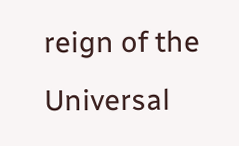reign of the Universal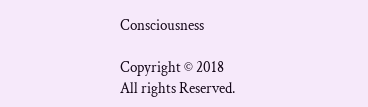Consciousness

Copyright © 2018
All rights Reserved.